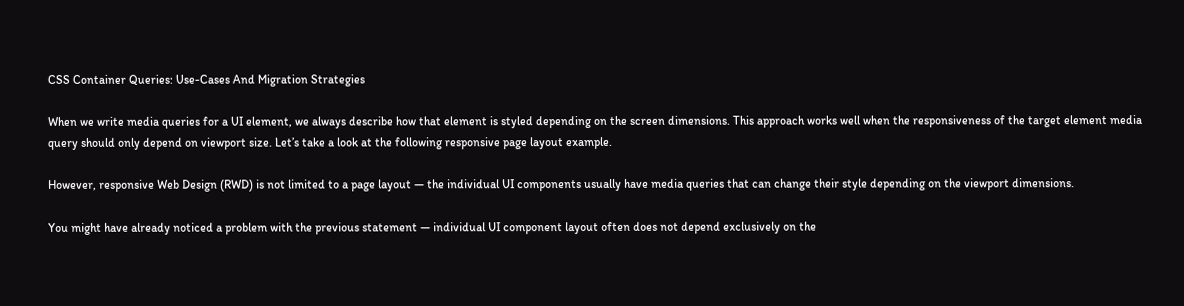CSS Container Queries: Use-Cases And Migration Strategies

When we write media queries for a UI element, we always describe how that element is styled depending on the screen dimensions. This approach works well when the responsiveness of the target element media query should only depend on viewport size. Let’s take a look at the following responsive page layout example.

However, responsive Web Design (RWD) is not limited to a page layout — the individual UI components usually have media queries that can change their style depending on the viewport dimensions.

You might have already noticed a problem with the previous statement — individual UI component layout often does not depend exclusively on the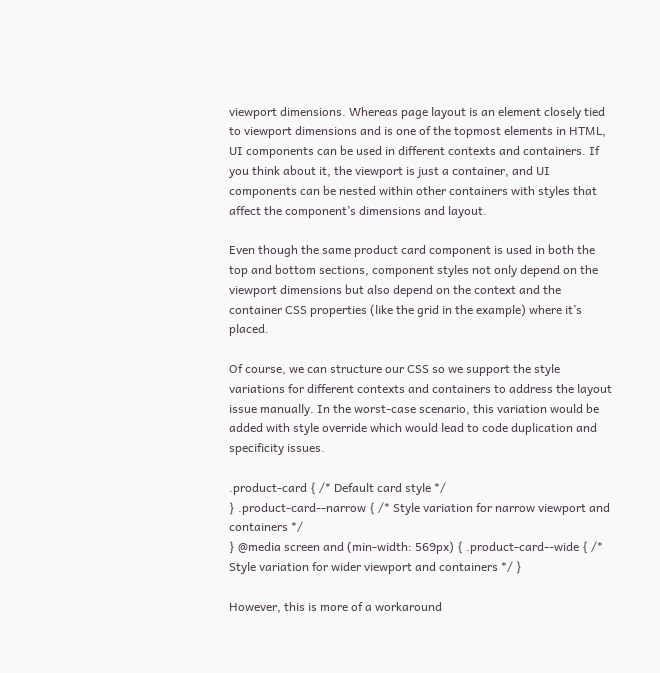viewport dimensions. Whereas page layout is an element closely tied to viewport dimensions and is one of the topmost elements in HTML, UI components can be used in different contexts and containers. If you think about it, the viewport is just a container, and UI components can be nested within other containers with styles that affect the component’s dimensions and layout.

Even though the same product card component is used in both the top and bottom sections, component styles not only depend on the viewport dimensions but also depend on the context and the container CSS properties (like the grid in the example) where it’s placed.

Of course, we can structure our CSS so we support the style variations for different contexts and containers to address the layout issue manually. In the worst-case scenario, this variation would be added with style override which would lead to code duplication and specificity issues.

.product-card { /* Default card style */
} .product-card--narrow { /* Style variation for narrow viewport and containers */
} @media screen and (min-width: 569px) { .product-card--wide { /* Style variation for wider viewport and containers */ }

However, this is more of a workaround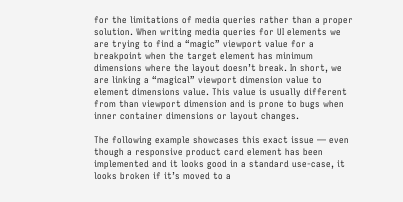for the limitations of media queries rather than a proper solution. When writing media queries for UI elements we are trying to find a “magic” viewport value for a breakpoint when the target element has minimum dimensions where the layout doesn’t break. In short, we are linking a “magical” viewport dimension value to element dimensions value. This value is usually different from than viewport dimension and is prone to bugs when inner container dimensions or layout changes.

The following example showcases this exact issue — even though a responsive product card element has been implemented and it looks good in a standard use-case, it looks broken if it’s moved to a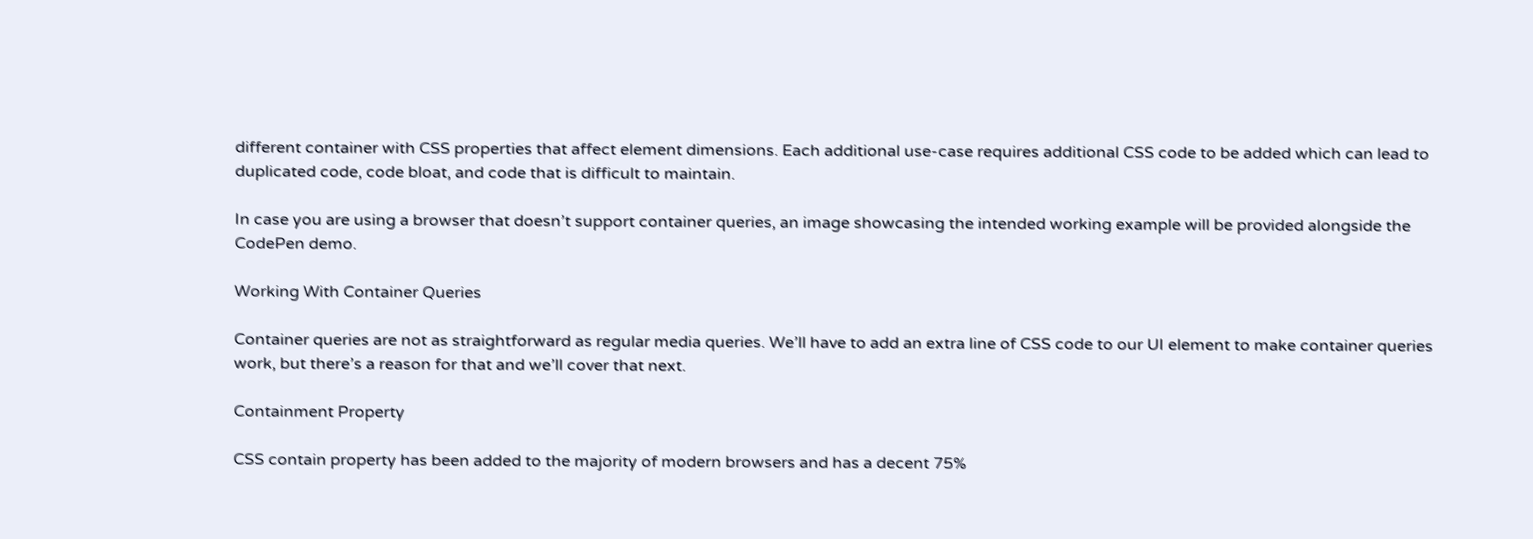different container with CSS properties that affect element dimensions. Each additional use-case requires additional CSS code to be added which can lead to duplicated code, code bloat, and code that is difficult to maintain.

In case you are using a browser that doesn’t support container queries, an image showcasing the intended working example will be provided alongside the CodePen demo.

Working With Container Queries

Container queries are not as straightforward as regular media queries. We’ll have to add an extra line of CSS code to our UI element to make container queries work, but there’s a reason for that and we’ll cover that next.

Containment Property

CSS contain property has been added to the majority of modern browsers and has a decent 75%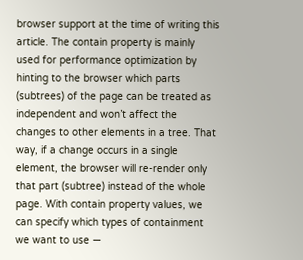browser support at the time of writing this article. The contain property is mainly used for performance optimization by hinting to the browser which parts (subtrees) of the page can be treated as independent and won’t affect the changes to other elements in a tree. That way, if a change occurs in a single element, the browser will re-render only that part (subtree) instead of the whole page. With contain property values, we can specify which types of containment we want to use —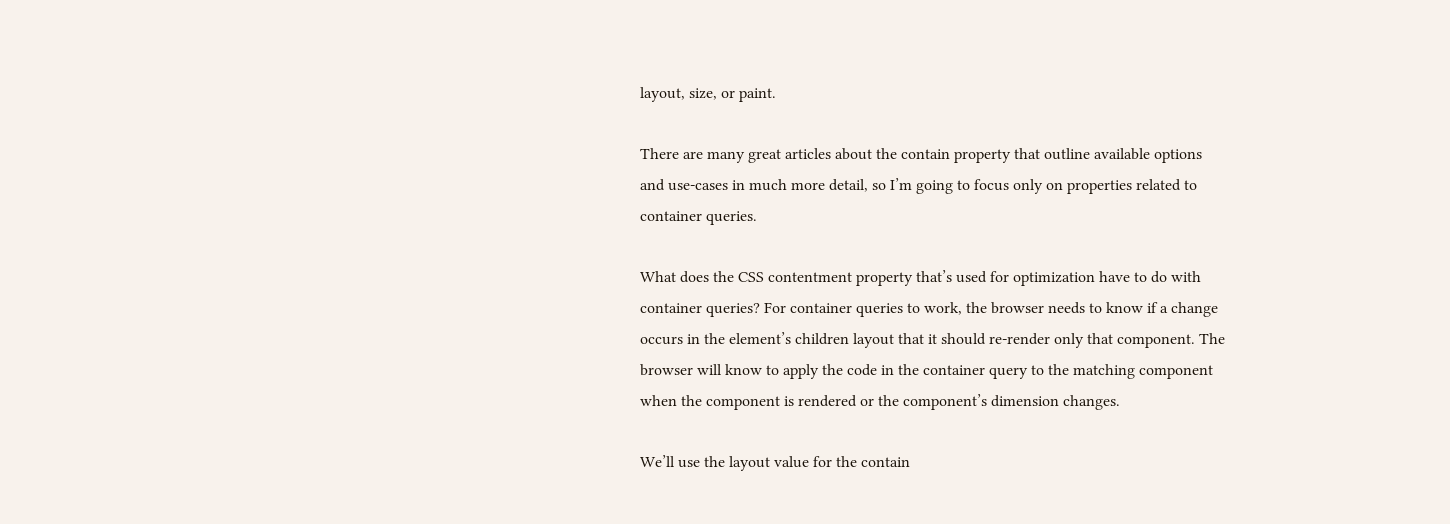layout, size, or paint.

There are many great articles about the contain property that outline available options and use-cases in much more detail, so I’m going to focus only on properties related to container queries.

What does the CSS contentment property that’s used for optimization have to do with container queries? For container queries to work, the browser needs to know if a change occurs in the element’s children layout that it should re-render only that component. The browser will know to apply the code in the container query to the matching component when the component is rendered or the component’s dimension changes.

We’ll use the layout value for the contain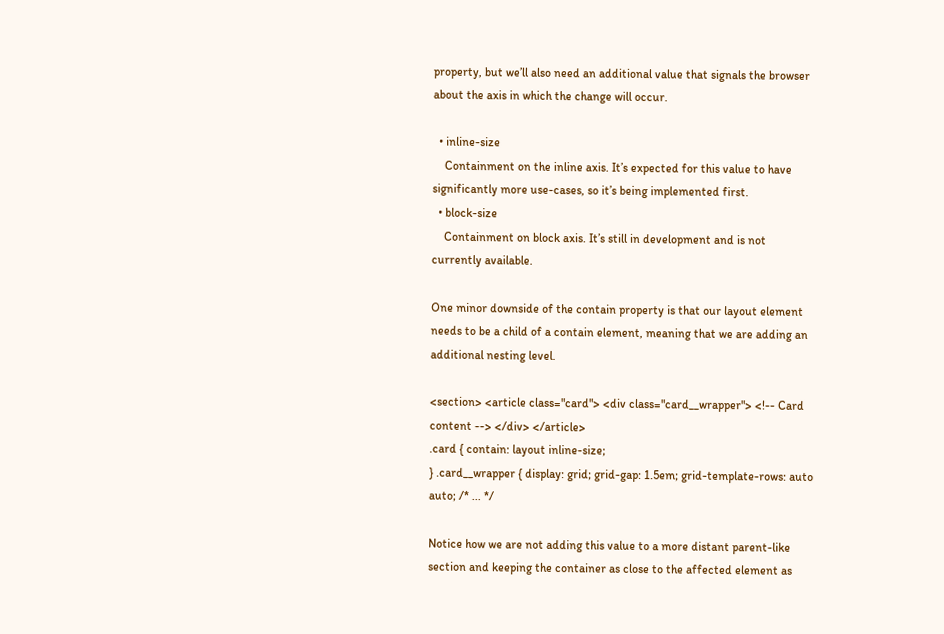property, but we’ll also need an additional value that signals the browser about the axis in which the change will occur.

  • inline-size
    Containment on the inline axis. It’s expected for this value to have significantly more use-cases, so it’s being implemented first.
  • block-size
    Containment on block axis. It’s still in development and is not currently available.

One minor downside of the contain property is that our layout element needs to be a child of a contain element, meaning that we are adding an additional nesting level.

<section> <article class="card"> <div class="card__wrapper"> <!-- Card content --> </div> </article>
.card { contain: layout inline-size;
} .card__wrapper { display: grid; grid-gap: 1.5em; grid-template-rows: auto auto; /* ... */

Notice how we are not adding this value to a more distant parent-like section and keeping the container as close to the affected element as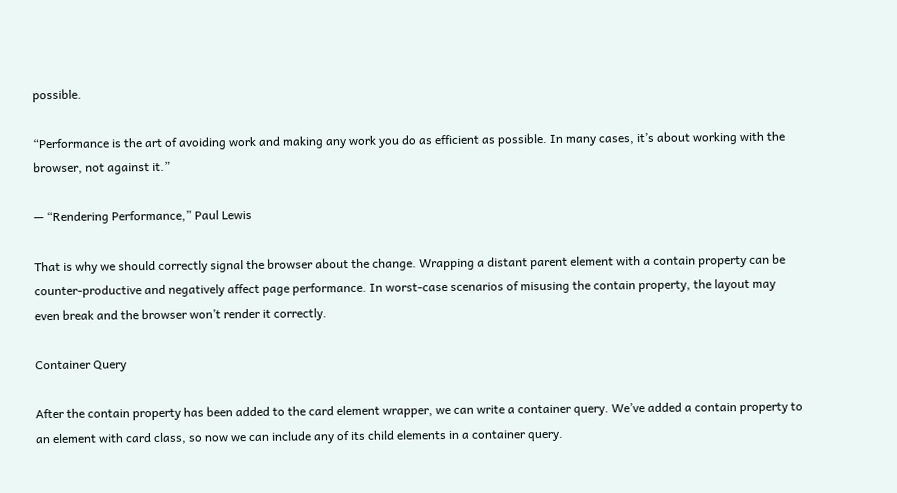possible.

“Performance is the art of avoiding work and making any work you do as efficient as possible. In many cases, it’s about working with the browser, not against it.”

— “Rendering Performance,” Paul Lewis

That is why we should correctly signal the browser about the change. Wrapping a distant parent element with a contain property can be counter-productive and negatively affect page performance. In worst-case scenarios of misusing the contain property, the layout may even break and the browser won’t render it correctly.

Container Query

After the contain property has been added to the card element wrapper, we can write a container query. We’ve added a contain property to an element with card class, so now we can include any of its child elements in a container query.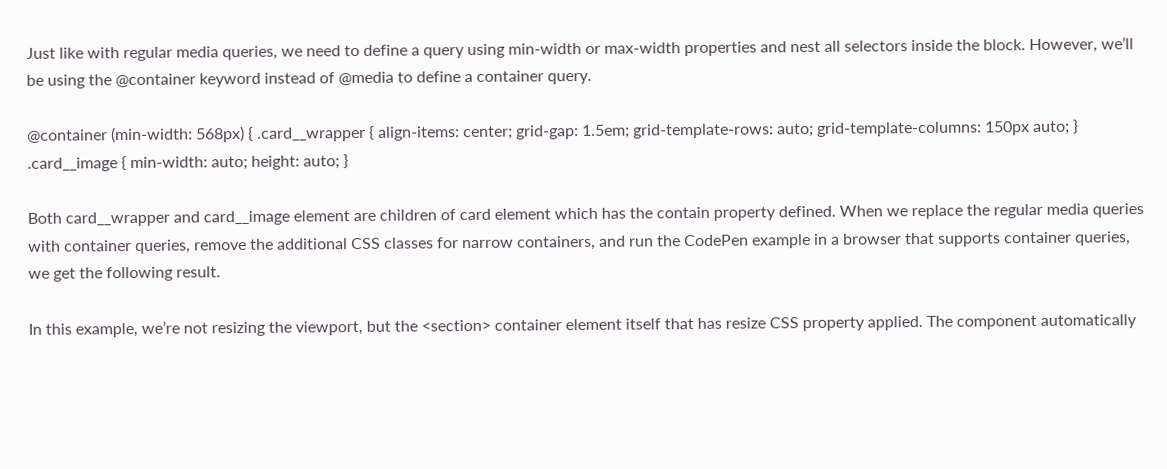Just like with regular media queries, we need to define a query using min-width or max-width properties and nest all selectors inside the block. However, we’ll be using the @container keyword instead of @media to define a container query.

@container (min-width: 568px) { .card__wrapper { align-items: center; grid-gap: 1.5em; grid-template-rows: auto; grid-template-columns: 150px auto; } .card__image { min-width: auto; height: auto; }

Both card__wrapper and card__image element are children of card element which has the contain property defined. When we replace the regular media queries with container queries, remove the additional CSS classes for narrow containers, and run the CodePen example in a browser that supports container queries, we get the following result.

In this example, we’re not resizing the viewport, but the <section> container element itself that has resize CSS property applied. The component automatically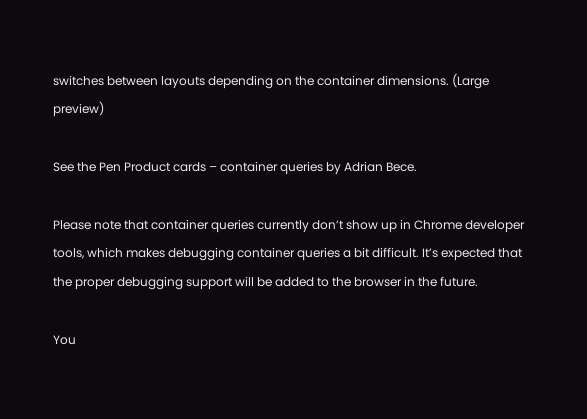switches between layouts depending on the container dimensions. (Large preview)

See the Pen Product cards – container queries by Adrian Bece.

Please note that container queries currently don’t show up in Chrome developer tools, which makes debugging container queries a bit difficult. It’s expected that the proper debugging support will be added to the browser in the future.

You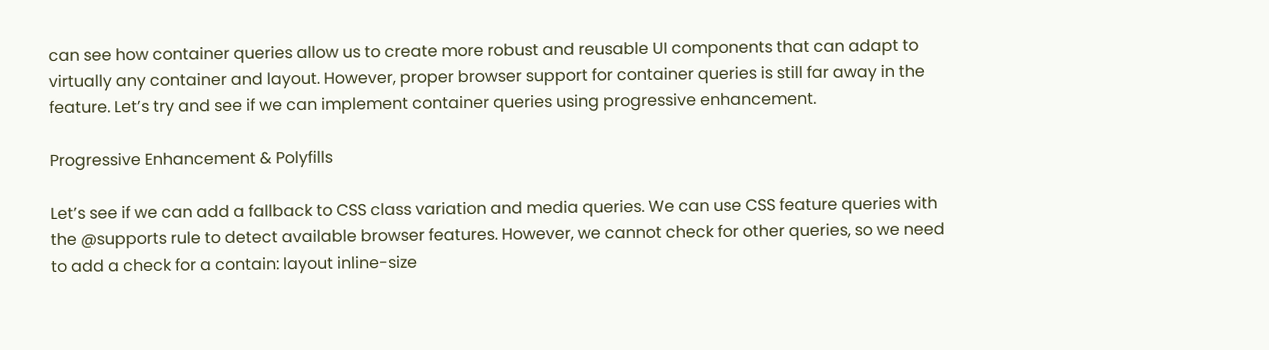can see how container queries allow us to create more robust and reusable UI components that can adapt to virtually any container and layout. However, proper browser support for container queries is still far away in the feature. Let’s try and see if we can implement container queries using progressive enhancement.

Progressive Enhancement & Polyfills

Let’s see if we can add a fallback to CSS class variation and media queries. We can use CSS feature queries with the @supports rule to detect available browser features. However, we cannot check for other queries, so we need to add a check for a contain: layout inline-size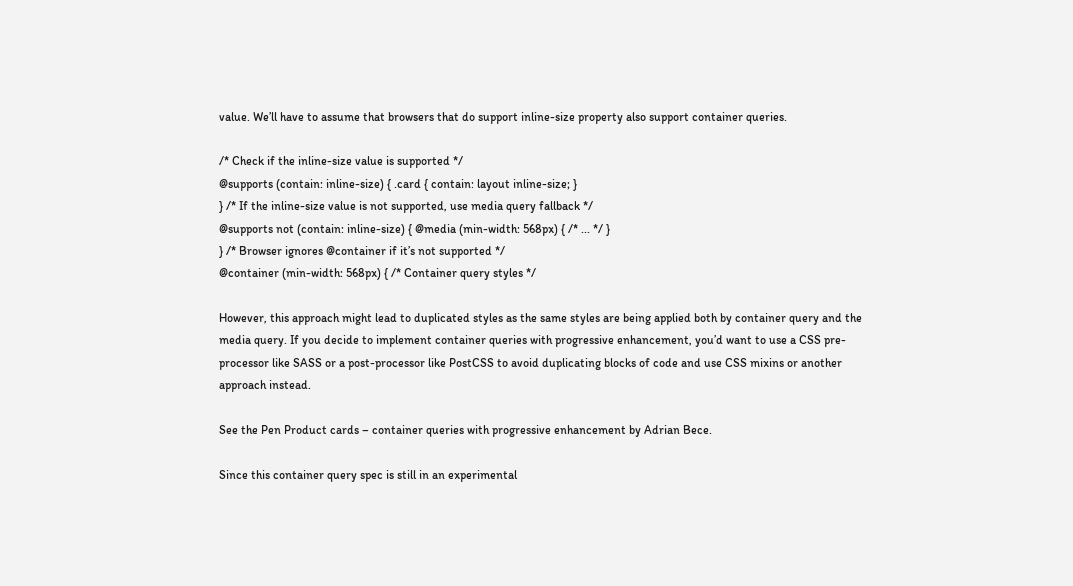value. We’ll have to assume that browsers that do support inline-size property also support container queries.

/* Check if the inline-size value is supported */
@supports (contain: inline-size) { .card { contain: layout inline-size; }
} /* If the inline-size value is not supported, use media query fallback */
@supports not (contain: inline-size) { @media (min-width: 568px) { /* ... */ }
} /* Browser ignores @container if it’s not supported */
@container (min-width: 568px) { /* Container query styles */

However, this approach might lead to duplicated styles as the same styles are being applied both by container query and the media query. If you decide to implement container queries with progressive enhancement, you’d want to use a CSS pre-processor like SASS or a post-processor like PostCSS to avoid duplicating blocks of code and use CSS mixins or another approach instead.

See the Pen Product cards – container queries with progressive enhancement by Adrian Bece.

Since this container query spec is still in an experimental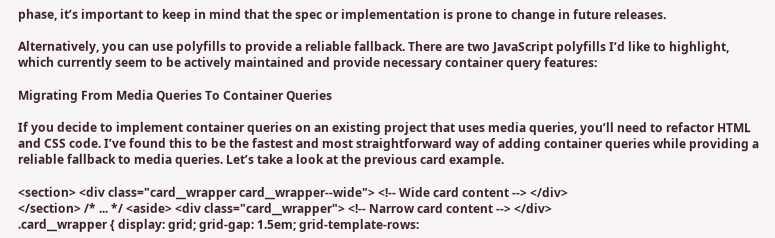phase, it’s important to keep in mind that the spec or implementation is prone to change in future releases.

Alternatively, you can use polyfills to provide a reliable fallback. There are two JavaScript polyfills I’d like to highlight, which currently seem to be actively maintained and provide necessary container query features:

Migrating From Media Queries To Container Queries

If you decide to implement container queries on an existing project that uses media queries, you’ll need to refactor HTML and CSS code. I’ve found this to be the fastest and most straightforward way of adding container queries while providing a reliable fallback to media queries. Let’s take a look at the previous card example.

<section> <div class="card__wrapper card__wrapper--wide"> <!-- Wide card content --> </div>
</section> /* ... */ <aside> <div class="card__wrapper"> <!-- Narrow card content --> </div>
.card__wrapper { display: grid; grid-gap: 1.5em; grid-template-rows: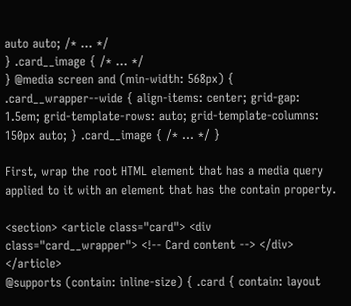auto auto; /* ... */
} .card__image { /* ... */
} @media screen and (min-width: 568px) { .card__wrapper--wide { align-items: center; grid-gap: 1.5em; grid-template-rows: auto; grid-template-columns: 150px auto; } .card__image { /* ... */ }

First, wrap the root HTML element that has a media query applied to it with an element that has the contain property.

<section> <article class="card"> <div class="card__wrapper"> <!-- Card content --> </div> </article>
@supports (contain: inline-size) { .card { contain: layout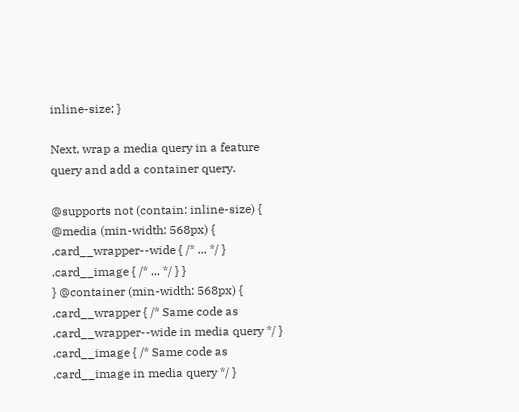inline-size; }

Next, wrap a media query in a feature query and add a container query.

@supports not (contain: inline-size) { @media (min-width: 568px) { .card__wrapper--wide { /* ... */ } .card__image { /* ... */ } }
} @container (min-width: 568px) { .card__wrapper { /* Same code as .card__wrapper--wide in media query */ } .card__image { /* Same code as .card__image in media query */ }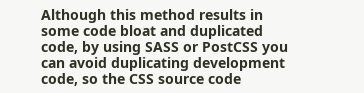Although this method results in some code bloat and duplicated code, by using SASS or PostCSS you can avoid duplicating development code, so the CSS source code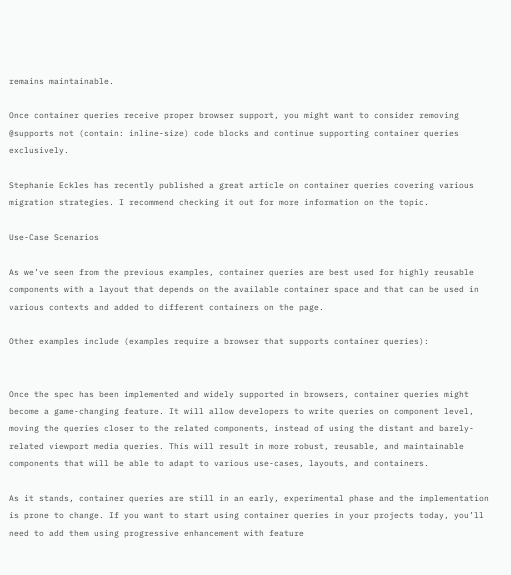remains maintainable.

Once container queries receive proper browser support, you might want to consider removing @supports not (contain: inline-size) code blocks and continue supporting container queries exclusively.

Stephanie Eckles has recently published a great article on container queries covering various migration strategies. I recommend checking it out for more information on the topic.

Use-Case Scenarios

As we’ve seen from the previous examples, container queries are best used for highly reusable components with a layout that depends on the available container space and that can be used in various contexts and added to different containers on the page.

Other examples include (examples require a browser that supports container queries):


Once the spec has been implemented and widely supported in browsers, container queries might become a game-changing feature. It will allow developers to write queries on component level, moving the queries closer to the related components, instead of using the distant and barely-related viewport media queries. This will result in more robust, reusable, and maintainable components that will be able to adapt to various use-cases, layouts, and containers.

As it stands, container queries are still in an early, experimental phase and the implementation is prone to change. If you want to start using container queries in your projects today, you’ll need to add them using progressive enhancement with feature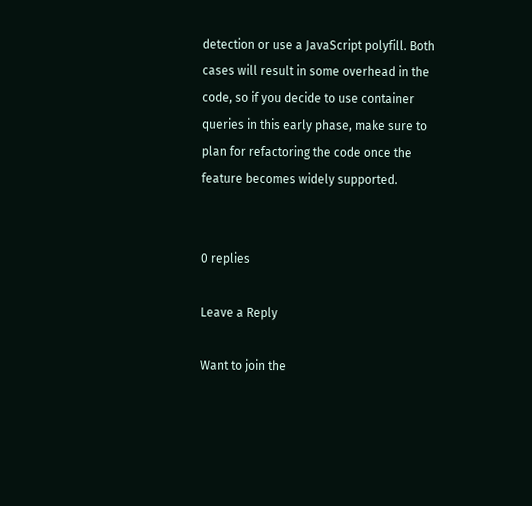detection or use a JavaScript polyfill. Both cases will result in some overhead in the code, so if you decide to use container queries in this early phase, make sure to plan for refactoring the code once the feature becomes widely supported.


0 replies

Leave a Reply

Want to join the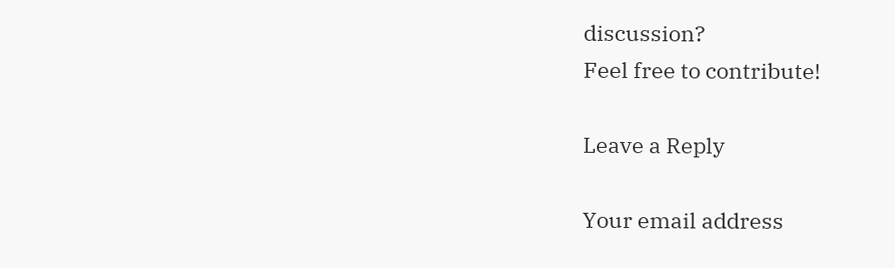discussion?
Feel free to contribute!

Leave a Reply

Your email address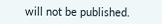will not be published.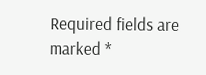Required fields are marked *